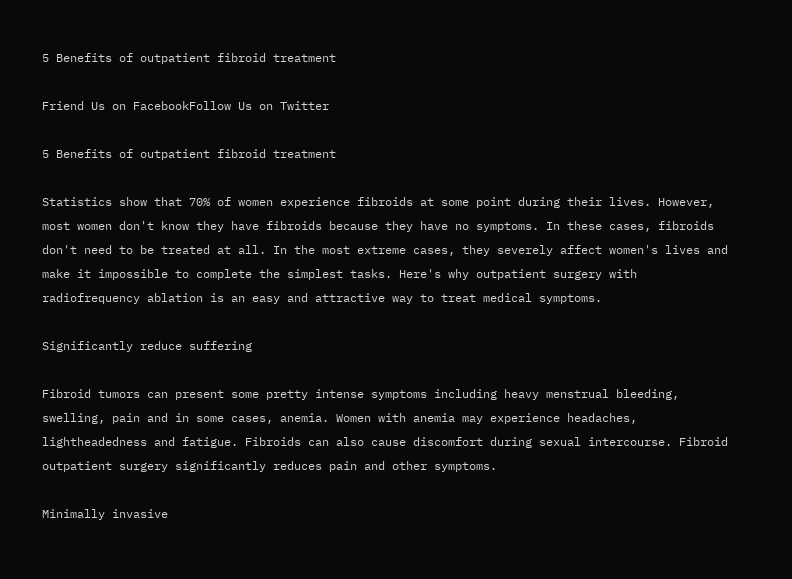5 Benefits of outpatient fibroid treatment

Friend Us on FacebookFollow Us on Twitter

5 Benefits of outpatient fibroid treatment

Statistics show that 70% of women experience fibroids at some point during their lives. However, most women don't know they have fibroids because they have no symptoms. In these cases, fibroids don't need to be treated at all. In the most extreme cases, they severely affect women's lives and make it impossible to complete the simplest tasks. Here's why outpatient surgery with radiofrequency ablation is an easy and attractive way to treat medical symptoms.

Significantly reduce suffering

Fibroid tumors can present some pretty intense symptoms including heavy menstrual bleeding, swelling, pain and in some cases, anemia. Women with anemia may experience headaches, lightheadedness and fatigue. Fibroids can also cause discomfort during sexual intercourse. Fibroid outpatient surgery significantly reduces pain and other symptoms.

Minimally invasive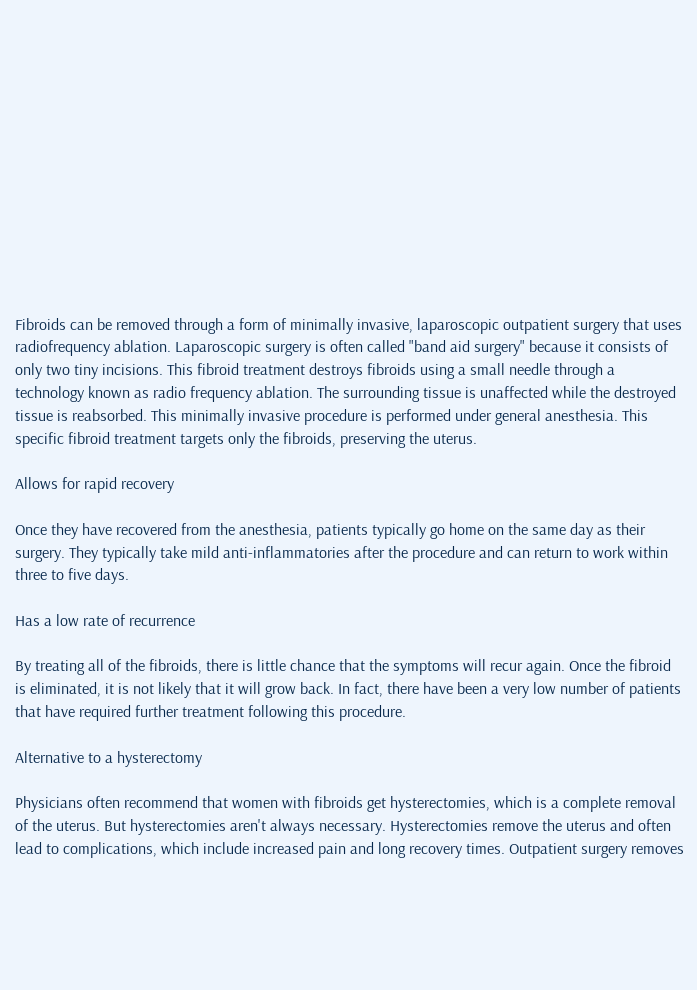Fibroids can be removed through a form of minimally invasive, laparoscopic outpatient surgery that uses radiofrequency ablation. Laparoscopic surgery is often called "band aid surgery" because it consists of only two tiny incisions. This fibroid treatment destroys fibroids using a small needle through a technology known as radio frequency ablation. The surrounding tissue is unaffected while the destroyed tissue is reabsorbed. This minimally invasive procedure is performed under general anesthesia. This specific fibroid treatment targets only the fibroids, preserving the uterus.

Allows for rapid recovery

Once they have recovered from the anesthesia, patients typically go home on the same day as their surgery. They typically take mild anti-inflammatories after the procedure and can return to work within three to five days.

Has a low rate of recurrence

By treating all of the fibroids, there is little chance that the symptoms will recur again. Once the fibroid is eliminated, it is not likely that it will grow back. In fact, there have been a very low number of patients that have required further treatment following this procedure.

Alternative to a hysterectomy

Physicians often recommend that women with fibroids get hysterectomies, which is a complete removal of the uterus. But hysterectomies aren't always necessary. Hysterectomies remove the uterus and often lead to complications, which include increased pain and long recovery times. Outpatient surgery removes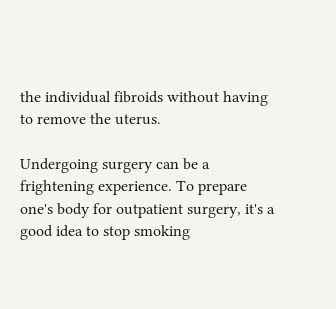the individual fibroids without having to remove the uterus.

Undergoing surgery can be a frightening experience. To prepare one's body for outpatient surgery, it's a good idea to stop smoking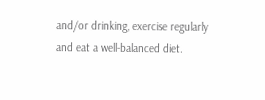and/or drinking, exercise regularly and eat a well-balanced diet.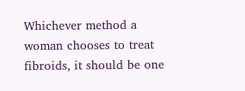Whichever method a woman chooses to treat fibroids, it should be one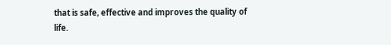that is safe, effective and improves the quality of life.